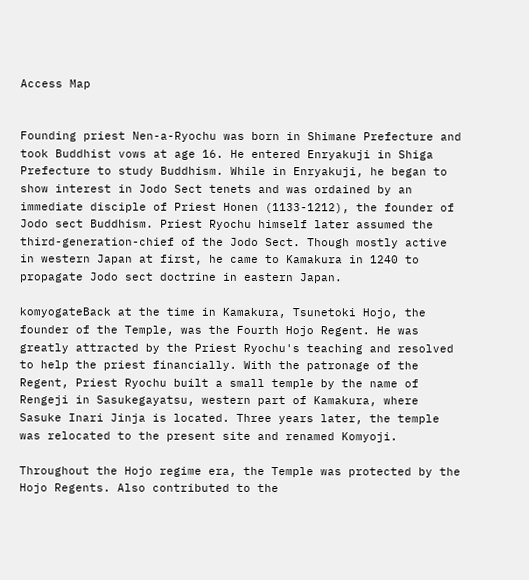Access Map


Founding priest Nen-a-Ryochu was born in Shimane Prefecture and took Buddhist vows at age 16. He entered Enryakuji in Shiga Prefecture to study Buddhism. While in Enryakuji, he began to show interest in Jodo Sect tenets and was ordained by an immediate disciple of Priest Honen (1133-1212), the founder of Jodo sect Buddhism. Priest Ryochu himself later assumed the third-generation-chief of the Jodo Sect. Though mostly active in western Japan at first, he came to Kamakura in 1240 to propagate Jodo sect doctrine in eastern Japan.

komyogateBack at the time in Kamakura, Tsunetoki Hojo, the founder of the Temple, was the Fourth Hojo Regent. He was greatly attracted by the Priest Ryochu's teaching and resolved to help the priest financially. With the patronage of the Regent, Priest Ryochu built a small temple by the name of Rengeji in Sasukegayatsu, western part of Kamakura, where Sasuke Inari Jinja is located. Three years later, the temple was relocated to the present site and renamed Komyoji.

Throughout the Hojo regime era, the Temple was protected by the Hojo Regents. Also contributed to the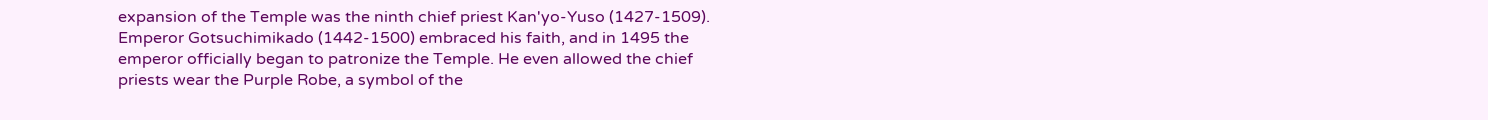expansion of the Temple was the ninth chief priest Kan'yo-Yuso (1427-1509). Emperor Gotsuchimikado (1442-1500) embraced his faith, and in 1495 the emperor officially began to patronize the Temple. He even allowed the chief priests wear the Purple Robe, a symbol of the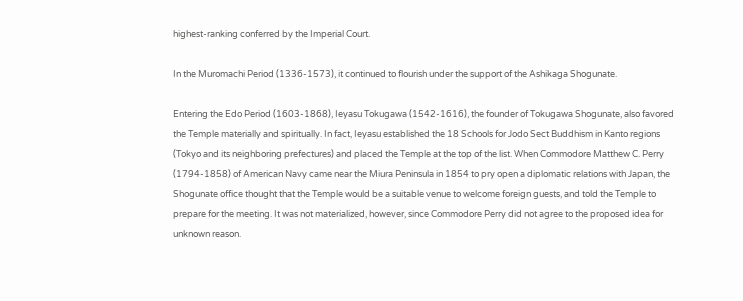highest-ranking conferred by the Imperial Court.

In the Muromachi Period (1336-1573), it continued to flourish under the support of the Ashikaga Shogunate.

Entering the Edo Period (1603-1868), Ieyasu Tokugawa (1542-1616), the founder of Tokugawa Shogunate, also favored the Temple materially and spiritually. In fact, Ieyasu established the 18 Schools for Jodo Sect Buddhism in Kanto regions (Tokyo and its neighboring prefectures) and placed the Temple at the top of the list. When Commodore Matthew C. Perry (1794-1858) of American Navy came near the Miura Peninsula in 1854 to pry open a diplomatic relations with Japan, the Shogunate office thought that the Temple would be a suitable venue to welcome foreign guests, and told the Temple to prepare for the meeting. It was not materialized, however, since Commodore Perry did not agree to the proposed idea for unknown reason.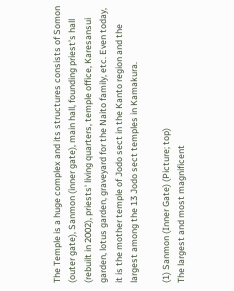The Temple is a huge complex and its structures consists of Somon (outer gate), Sanmon (inner gate), main hall, founding priest's hall (rebuilt in 2002), priests' living quarters, temple office, Karesansui garden, lotus garden, graveyard for the Naito family, etc. Even today, it is the mother temple of Jodo sect in the Kanto region and the largest among the 13 Jodo sect temples in Kamakura.

(1) Sanmon (Inner Gate) (Picture; top)
The largest and most magnificent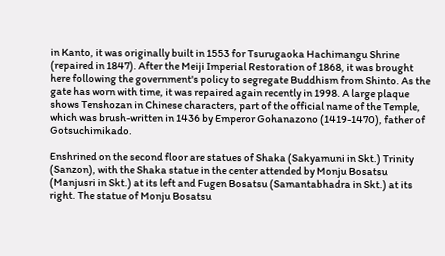in Kanto, it was originally built in 1553 for Tsurugaoka Hachimangu Shrine (repaired in 1847). After the Meiji Imperial Restoration of 1868, it was brought here following the government's policy to segregate Buddhism from Shinto. As the gate has worn with time, it was repaired again recently in 1998. A large plaque shows Tenshozan in Chinese characters, part of the official name of the Temple, which was brush-written in 1436 by Emperor Gohanazono (1419-1470), father of Gotsuchimikado.

Enshrined on the second floor are statues of Shaka (Sakyamuni in Skt.) Trinity (Sanzon), with the Shaka statue in the center attended by Monju Bosatsu (Manjusri in Skt.) at its left and Fugen Bosatsu (Samantabhadra in Skt.) at its right. The statue of Monju Bosatsu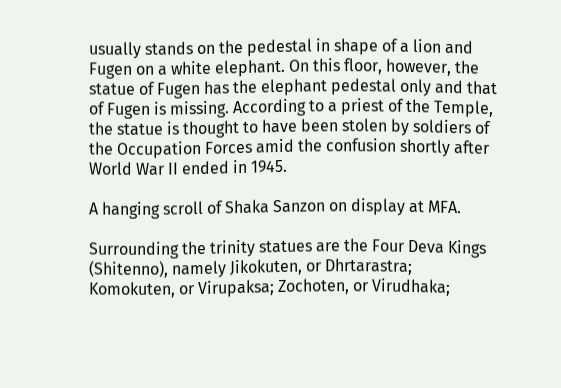usually stands on the pedestal in shape of a lion and Fugen on a white elephant. On this floor, however, the statue of Fugen has the elephant pedestal only and that of Fugen is missing. According to a priest of the Temple, the statue is thought to have been stolen by soldiers of the Occupation Forces amid the confusion shortly after World War II ended in 1945.

A hanging scroll of Shaka Sanzon on display at MFA.

Surrounding the trinity statues are the Four Deva Kings (Shitenno), namely Jikokuten, or Dhrtarastra; Komokuten, or Virupaksa; Zochoten, or Virudhaka;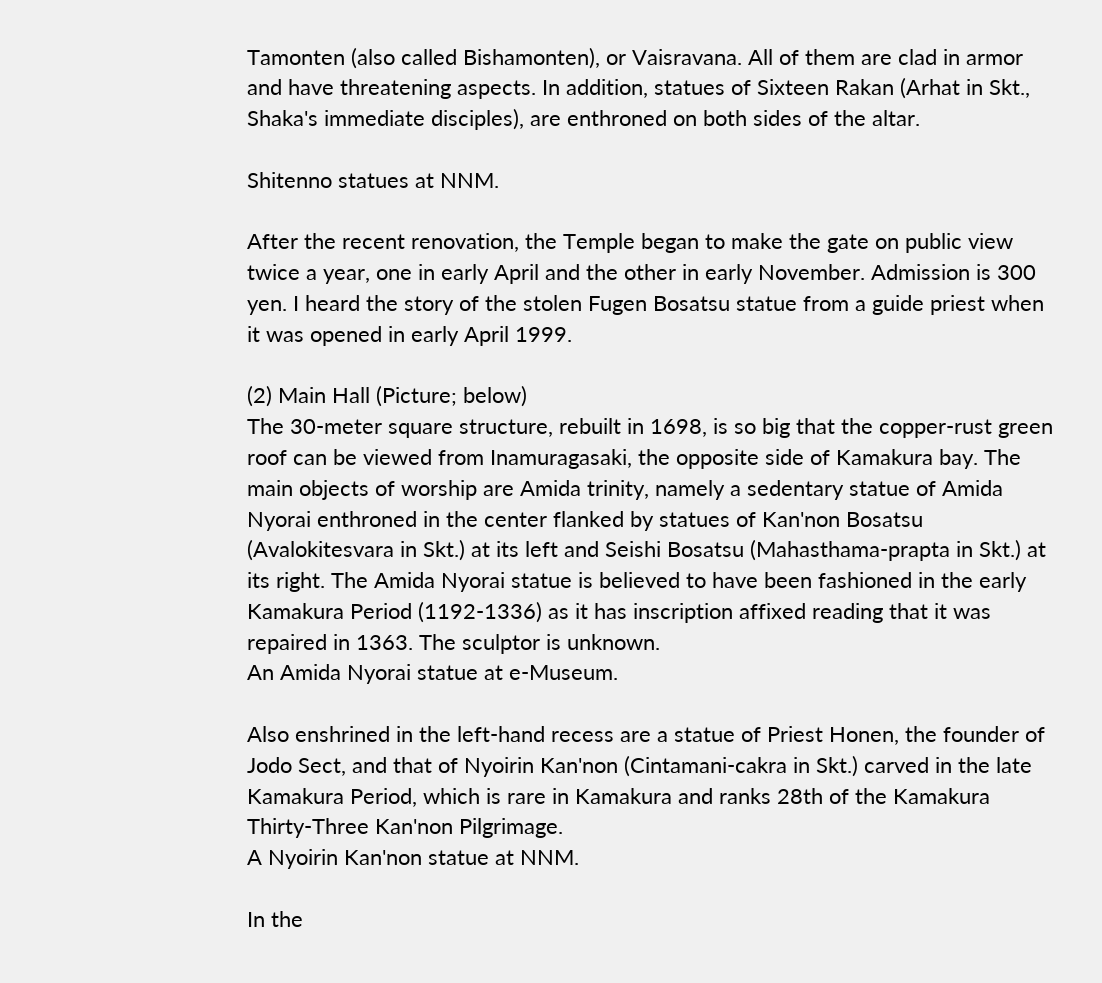Tamonten (also called Bishamonten), or Vaisravana. All of them are clad in armor and have threatening aspects. In addition, statues of Sixteen Rakan (Arhat in Skt., Shaka's immediate disciples), are enthroned on both sides of the altar.

Shitenno statues at NNM.

After the recent renovation, the Temple began to make the gate on public view twice a year, one in early April and the other in early November. Admission is 300 yen. I heard the story of the stolen Fugen Bosatsu statue from a guide priest when it was opened in early April 1999.

(2) Main Hall (Picture; below)
The 30-meter square structure, rebuilt in 1698, is so big that the copper-rust green roof can be viewed from Inamuragasaki, the opposite side of Kamakura bay. The main objects of worship are Amida trinity, namely a sedentary statue of Amida Nyorai enthroned in the center flanked by statues of Kan'non Bosatsu (Avalokitesvara in Skt.) at its left and Seishi Bosatsu (Mahasthama-prapta in Skt.) at its right. The Amida Nyorai statue is believed to have been fashioned in the early Kamakura Period (1192-1336) as it has inscription affixed reading that it was repaired in 1363. The sculptor is unknown.
An Amida Nyorai statue at e-Museum.

Also enshrined in the left-hand recess are a statue of Priest Honen, the founder of Jodo Sect, and that of Nyoirin Kan'non (Cintamani-cakra in Skt.) carved in the late Kamakura Period, which is rare in Kamakura and ranks 28th of the Kamakura Thirty-Three Kan'non Pilgrimage.
A Nyoirin Kan'non statue at NNM.

In the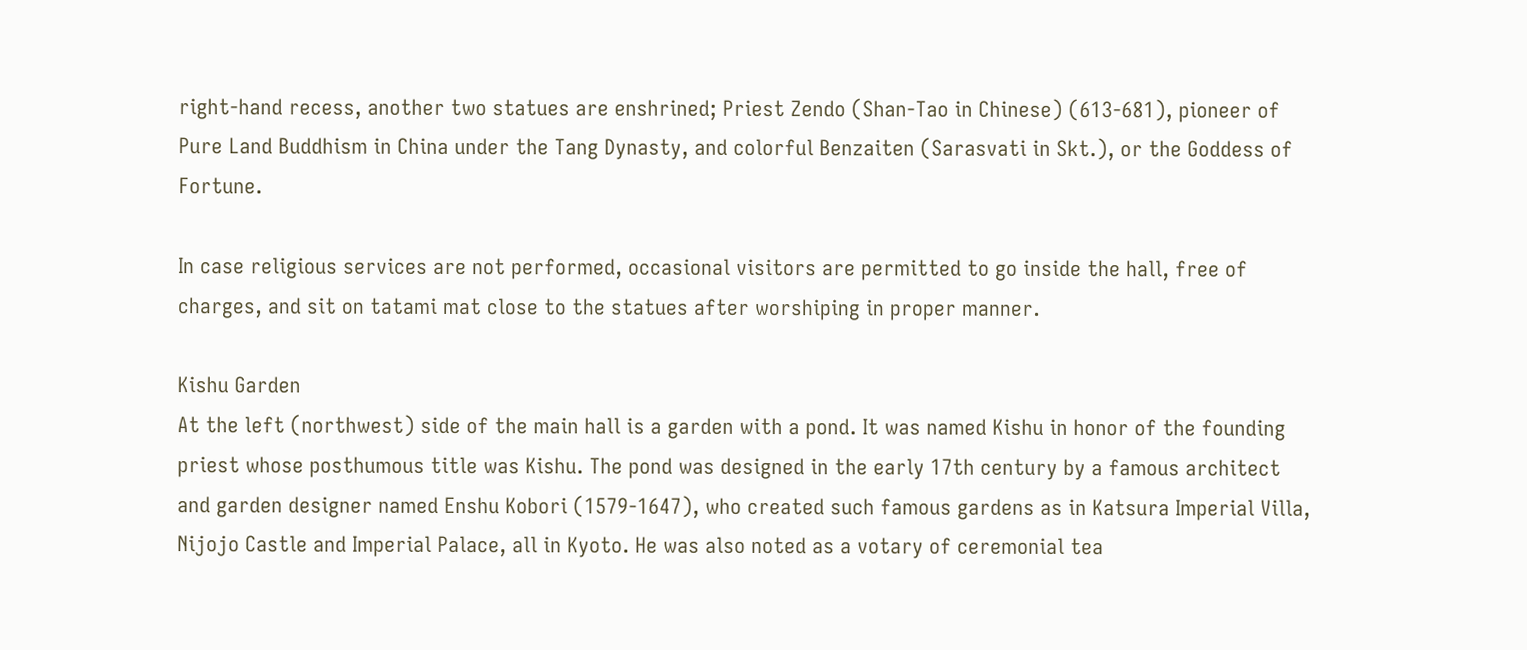right-hand recess, another two statues are enshrined; Priest Zendo (Shan-Tao in Chinese) (613-681), pioneer of Pure Land Buddhism in China under the Tang Dynasty, and colorful Benzaiten (Sarasvati in Skt.), or the Goddess of Fortune.

In case religious services are not performed, occasional visitors are permitted to go inside the hall, free of charges, and sit on tatami mat close to the statues after worshiping in proper manner.

Kishu Garden
At the left (northwest) side of the main hall is a garden with a pond. It was named Kishu in honor of the founding priest whose posthumous title was Kishu. The pond was designed in the early 17th century by a famous architect and garden designer named Enshu Kobori (1579-1647), who created such famous gardens as in Katsura Imperial Villa, Nijojo Castle and Imperial Palace, all in Kyoto. He was also noted as a votary of ceremonial tea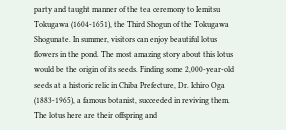party and taught manner of the tea ceremony to Iemitsu Tokugawa (1604-1651), the Third Shogun of the Tokugawa Shogunate. In summer, visitors can enjoy beautiful lotus flowers in the pond. The most amazing story about this lotus would be the origin of its seeds. Finding some 2,000-year-old seeds at a historic relic in Chiba Prefecture, Dr. Ichiro Oga (1883-1965), a famous botanist, succeeded in reviving them. The lotus here are their offspring and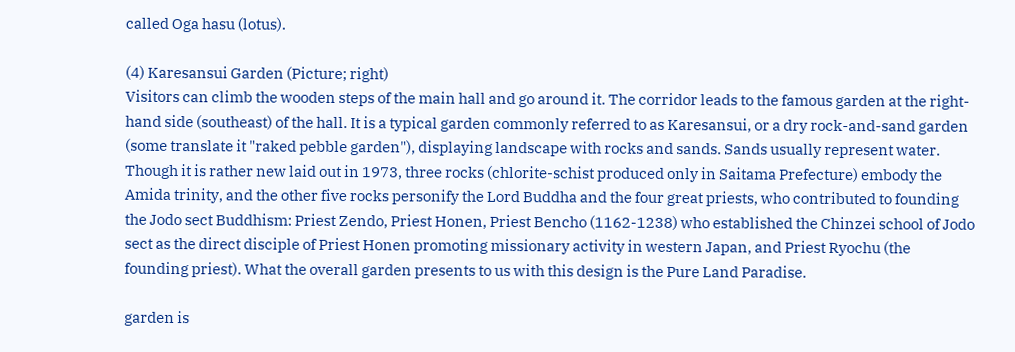called Oga hasu (lotus).

(4) Karesansui Garden (Picture; right)
Visitors can climb the wooden steps of the main hall and go around it. The corridor leads to the famous garden at the right-hand side (southeast) of the hall. It is a typical garden commonly referred to as Karesansui, or a dry rock-and-sand garden (some translate it "raked pebble garden"), displaying landscape with rocks and sands. Sands usually represent water. Though it is rather new laid out in 1973, three rocks (chlorite-schist produced only in Saitama Prefecture) embody the Amida trinity, and the other five rocks personify the Lord Buddha and the four great priests, who contributed to founding the Jodo sect Buddhism: Priest Zendo, Priest Honen, Priest Bencho (1162-1238) who established the Chinzei school of Jodo sect as the direct disciple of Priest Honen promoting missionary activity in western Japan, and Priest Ryochu (the founding priest). What the overall garden presents to us with this design is the Pure Land Paradise.

garden is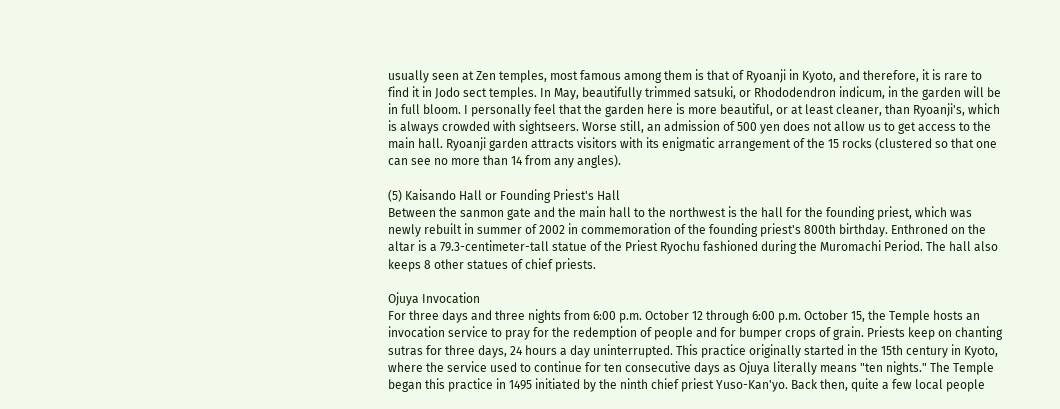usually seen at Zen temples, most famous among them is that of Ryoanji in Kyoto, and therefore, it is rare to find it in Jodo sect temples. In May, beautifully trimmed satsuki, or Rhododendron indicum, in the garden will be in full bloom. I personally feel that the garden here is more beautiful, or at least cleaner, than Ryoanji's, which is always crowded with sightseers. Worse still, an admission of 500 yen does not allow us to get access to the main hall. Ryoanji garden attracts visitors with its enigmatic arrangement of the 15 rocks (clustered so that one can see no more than 14 from any angles).

(5) Kaisando Hall or Founding Priest's Hall
Between the sanmon gate and the main hall to the northwest is the hall for the founding priest, which was newly rebuilt in summer of 2002 in commemoration of the founding priest's 800th birthday. Enthroned on the altar is a 79.3-centimeter-tall statue of the Priest Ryochu fashioned during the Muromachi Period. The hall also keeps 8 other statues of chief priests.

Ojuya Invocation
For three days and three nights from 6:00 p.m. October 12 through 6:00 p.m. October 15, the Temple hosts an invocation service to pray for the redemption of people and for bumper crops of grain. Priests keep on chanting sutras for three days, 24 hours a day uninterrupted. This practice originally started in the 15th century in Kyoto, where the service used to continue for ten consecutive days as Ojuya literally means "ten nights." The Temple began this practice in 1495 initiated by the ninth chief priest Yuso-Kan'yo. Back then, quite a few local people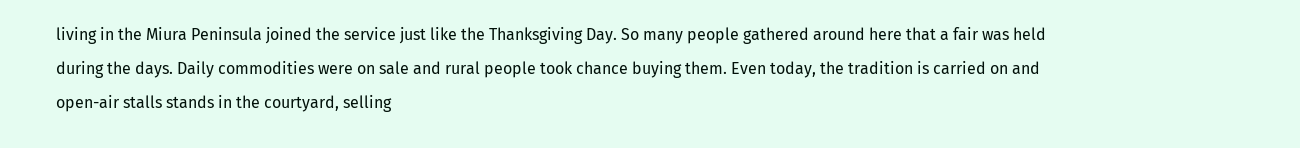living in the Miura Peninsula joined the service just like the Thanksgiving Day. So many people gathered around here that a fair was held during the days. Daily commodities were on sale and rural people took chance buying them. Even today, the tradition is carried on and open-air stalls stands in the courtyard, selling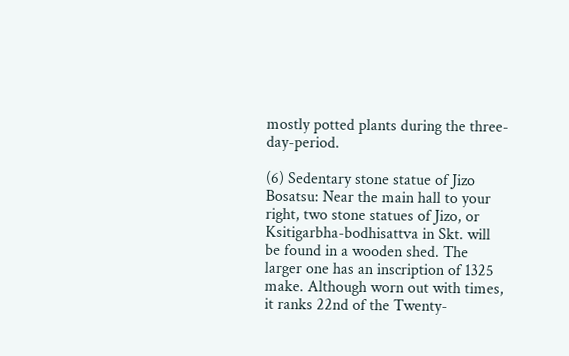mostly potted plants during the three-day-period.

(6) Sedentary stone statue of Jizo Bosatsu: Near the main hall to your right, two stone statues of Jizo, or Ksitigarbha-bodhisattva in Skt. will be found in a wooden shed. The larger one has an inscription of 1325 make. Although worn out with times, it ranks 22nd of the Twenty-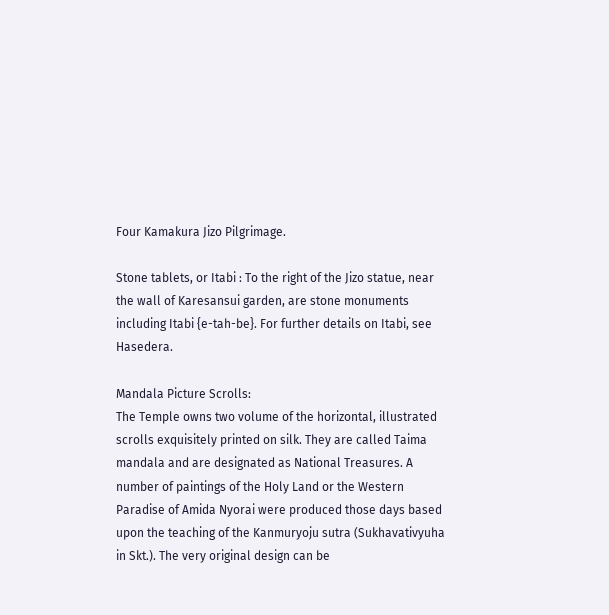Four Kamakura Jizo Pilgrimage.

Stone tablets, or Itabi : To the right of the Jizo statue, near the wall of Karesansui garden, are stone monuments including Itabi {e-tah-be}. For further details on Itabi, see Hasedera.

Mandala Picture Scrolls:
The Temple owns two volume of the horizontal, illustrated scrolls exquisitely printed on silk. They are called Taima mandala and are designated as National Treasures. A number of paintings of the Holy Land or the Western Paradise of Amida Nyorai were produced those days based upon the teaching of the Kanmuryoju sutra (Sukhavativyuha in Skt.). The very original design can be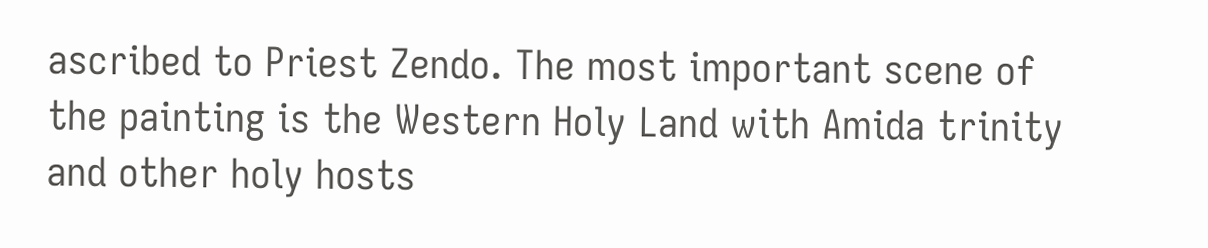ascribed to Priest Zendo. The most important scene of the painting is the Western Holy Land with Amida trinity and other holy hosts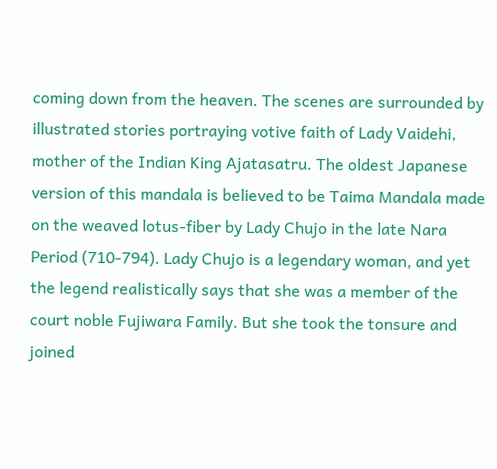coming down from the heaven. The scenes are surrounded by illustrated stories portraying votive faith of Lady Vaidehi, mother of the Indian King Ajatasatru. The oldest Japanese version of this mandala is believed to be Taima Mandala made on the weaved lotus-fiber by Lady Chujo in the late Nara Period (710-794). Lady Chujo is a legendary woman, and yet the legend realistically says that she was a member of the court noble Fujiwara Family. But she took the tonsure and joined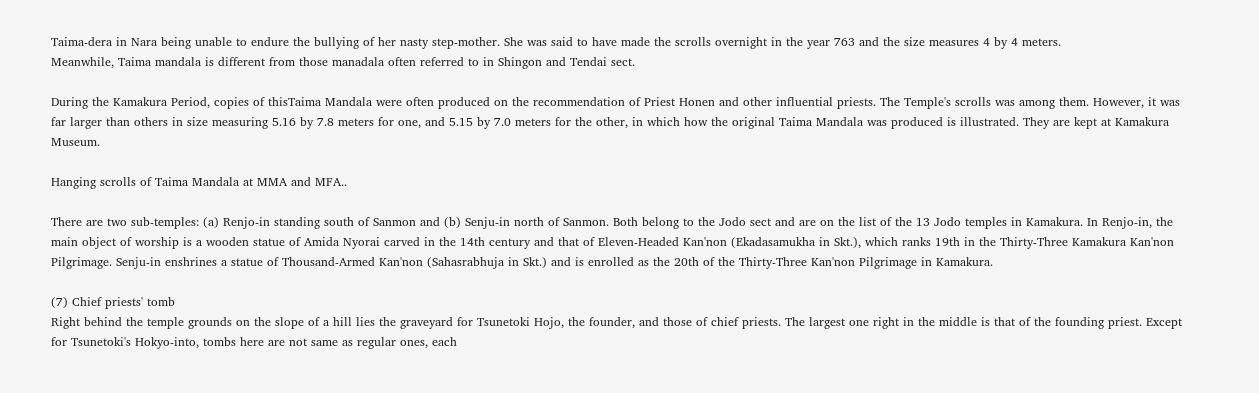Taima-dera in Nara being unable to endure the bullying of her nasty step-mother. She was said to have made the scrolls overnight in the year 763 and the size measures 4 by 4 meters.
Meanwhile, Taima mandala is different from those manadala often referred to in Shingon and Tendai sect.

During the Kamakura Period, copies of thisTaima Mandala were often produced on the recommendation of Priest Honen and other influential priests. The Temple's scrolls was among them. However, it was far larger than others in size measuring 5.16 by 7.8 meters for one, and 5.15 by 7.0 meters for the other, in which how the original Taima Mandala was produced is illustrated. They are kept at Kamakura Museum.

Hanging scrolls of Taima Mandala at MMA and MFA..

There are two sub-temples: (a) Renjo-in standing south of Sanmon and (b) Senju-in north of Sanmon. Both belong to the Jodo sect and are on the list of the 13 Jodo temples in Kamakura. In Renjo-in, the main object of worship is a wooden statue of Amida Nyorai carved in the 14th century and that of Eleven-Headed Kan'non (Ekadasamukha in Skt.), which ranks 19th in the Thirty-Three Kamakura Kan'non Pilgrimage. Senju-in enshrines a statue of Thousand-Armed Kan'non (Sahasrabhuja in Skt.) and is enrolled as the 20th of the Thirty-Three Kan'non Pilgrimage in Kamakura.

(7) Chief priests' tomb
Right behind the temple grounds on the slope of a hill lies the graveyard for Tsunetoki Hojo, the founder, and those of chief priests. The largest one right in the middle is that of the founding priest. Except for Tsunetoki's Hokyo-into, tombs here are not same as regular ones, each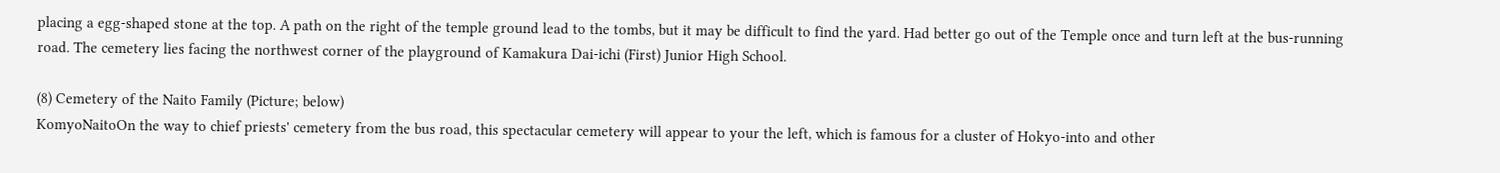placing a egg-shaped stone at the top. A path on the right of the temple ground lead to the tombs, but it may be difficult to find the yard. Had better go out of the Temple once and turn left at the bus-running road. The cemetery lies facing the northwest corner of the playground of Kamakura Dai-ichi (First) Junior High School.

(8) Cemetery of the Naito Family (Picture; below)
KomyoNaitoOn the way to chief priests' cemetery from the bus road, this spectacular cemetery will appear to your the left, which is famous for a cluster of Hokyo-into and other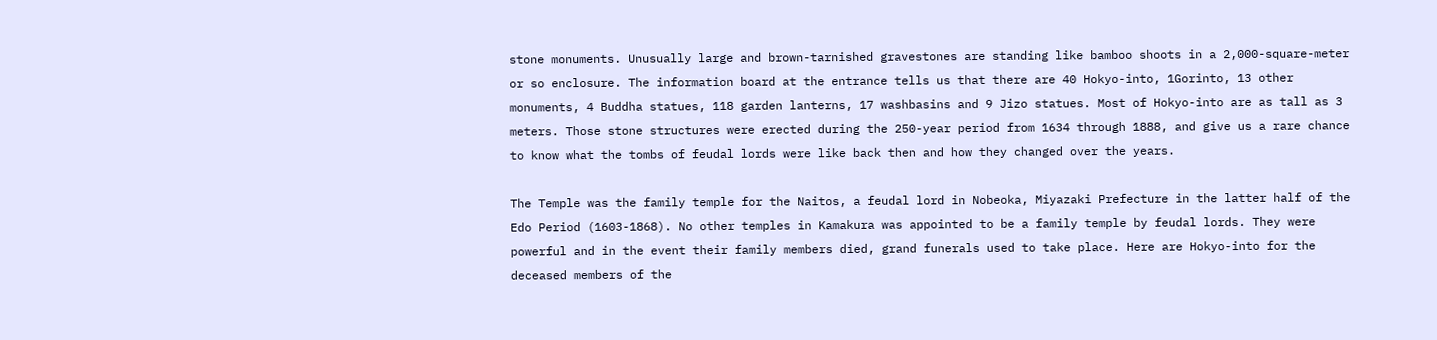stone monuments. Unusually large and brown-tarnished gravestones are standing like bamboo shoots in a 2,000-square-meter or so enclosure. The information board at the entrance tells us that there are 40 Hokyo-into, 1Gorinto, 13 other monuments, 4 Buddha statues, 118 garden lanterns, 17 washbasins and 9 Jizo statues. Most of Hokyo-into are as tall as 3 meters. Those stone structures were erected during the 250-year period from 1634 through 1888, and give us a rare chance to know what the tombs of feudal lords were like back then and how they changed over the years.

The Temple was the family temple for the Naitos, a feudal lord in Nobeoka, Miyazaki Prefecture in the latter half of the Edo Period (1603-1868). No other temples in Kamakura was appointed to be a family temple by feudal lords. They were powerful and in the event their family members died, grand funerals used to take place. Here are Hokyo-into for the deceased members of the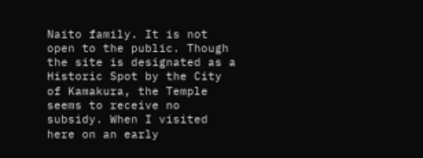Naito family. It is not open to the public. Though the site is designated as a Historic Spot by the City of Kamakura, the Temple seems to receive no subsidy. When I visited here on an early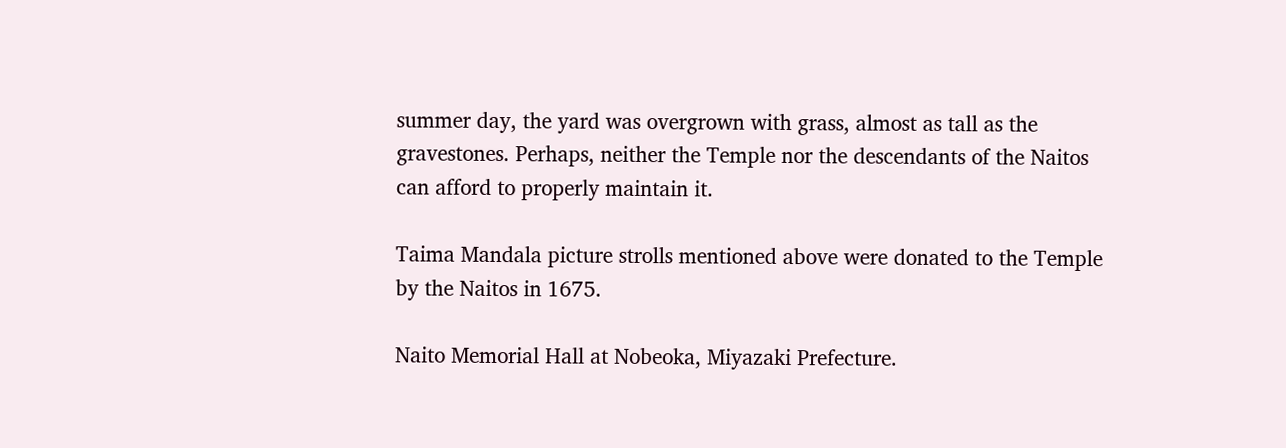summer day, the yard was overgrown with grass, almost as tall as the gravestones. Perhaps, neither the Temple nor the descendants of the Naitos can afford to properly maintain it.

Taima Mandala picture strolls mentioned above were donated to the Temple by the Naitos in 1675.

Naito Memorial Hall at Nobeoka, Miyazaki Prefecture.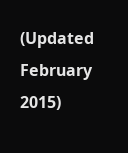(Updated February 2015)